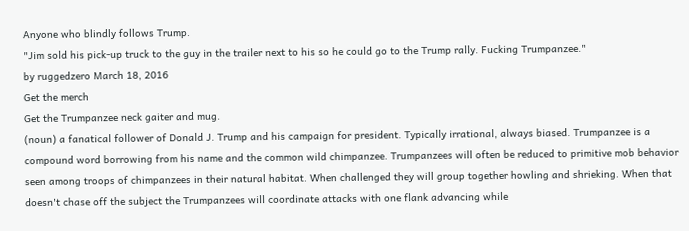Anyone who blindly follows Trump.
"Jim sold his pick-up truck to the guy in the trailer next to his so he could go to the Trump rally. Fucking Trumpanzee."
by ruggedzero March 18, 2016
Get the merch
Get the Trumpanzee neck gaiter and mug.
(noun) a fanatical follower of Donald J. Trump and his campaign for president. Typically irrational, always biased. Trumpanzee is a compound word borrowing from his name and the common wild chimpanzee. Trumpanzees will often be reduced to primitive mob behavior seen among troops of chimpanzees in their natural habitat. When challenged they will group together howling and shrieking. When that doesn't chase off the subject the Trumpanzees will coordinate attacks with one flank advancing while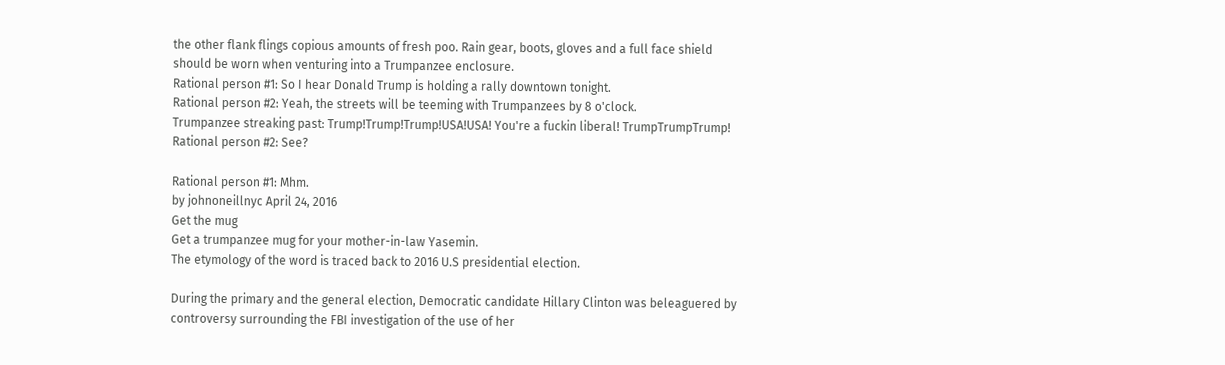the other flank flings copious amounts of fresh poo. Rain gear, boots, gloves and a full face shield should be worn when venturing into a Trumpanzee enclosure.
Rational person #1: So I hear Donald Trump is holding a rally downtown tonight.
Rational person #2: Yeah, the streets will be teeming with Trumpanzees by 8 o'clock.
Trumpanzee streaking past: Trump!Trump!Trump!USA!USA! You're a fuckin liberal! TrumpTrumpTrump!
Rational person #2: See?

Rational person #1: Mhm.
by johnoneillnyc April 24, 2016
Get the mug
Get a trumpanzee mug for your mother-in-law Yasemin.
The etymology of the word is traced back to 2016 U.S presidential election.

During the primary and the general election, Democratic candidate Hillary Clinton was beleaguered by controversy surrounding the FBI investigation of the use of her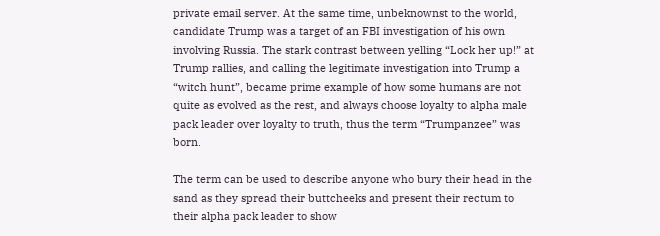private email server. At the same time, unbeknownst to the world, candidate Trump was a target of an FBI investigation of his own involving Russia. The stark contrast between yelling “Lock her up!” at Trump rallies, and calling the legitimate investigation into Trump a “witch hunt”, became prime example of how some humans are not quite as evolved as the rest, and always choose loyalty to alpha male pack leader over loyalty to truth, thus the term “Trumpanzee” was born.

The term can be used to describe anyone who bury their head in the sand as they spread their buttcheeks and present their rectum to their alpha pack leader to show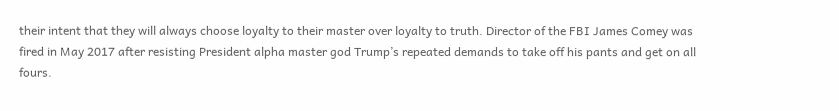their intent that they will always choose loyalty to their master over loyalty to truth. Director of the FBI James Comey was fired in May 2017 after resisting President alpha master god Trump’s repeated demands to take off his pants and get on all fours.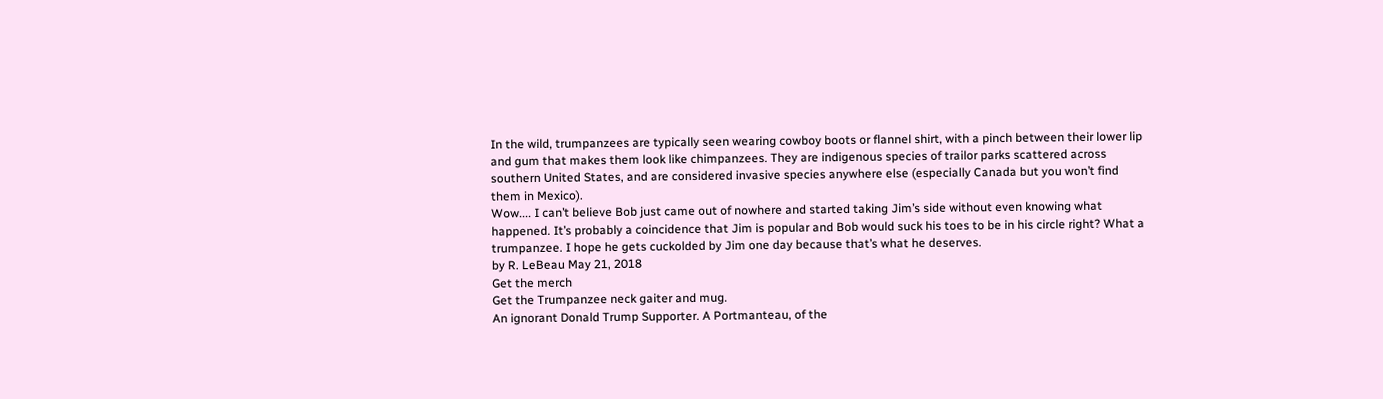In the wild, trumpanzees are typically seen wearing cowboy boots or flannel shirt, with a pinch between their lower lip and gum that makes them look like chimpanzees. They are indigenous species of trailor parks scattered across southern United States, and are considered invasive species anywhere else (especially Canada but you won’t find them in Mexico).
Wow.... I can’t believe Bob just came out of nowhere and started taking Jim’s side without even knowing what happened. It’s probably a coincidence that Jim is popular and Bob would suck his toes to be in his circle right? What a trumpanzee. I hope he gets cuckolded by Jim one day because that’s what he deserves.
by R. LeBeau May 21, 2018
Get the merch
Get the Trumpanzee neck gaiter and mug.
An ignorant Donald Trump Supporter. A Portmanteau, of the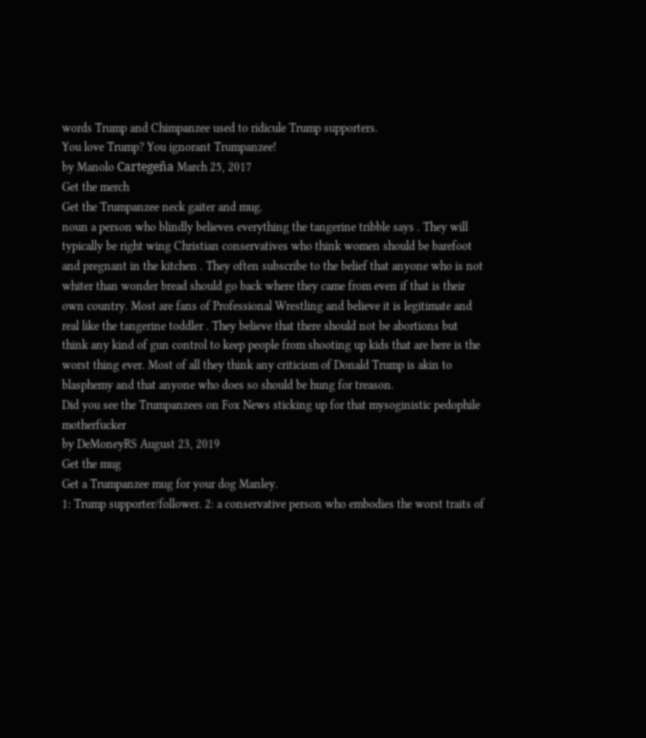words Trump and Chimpanzee used to ridicule Trump supporters.
You love Trump? You ignorant Trumpanzee!
by Manolo Cartegeña March 25, 2017
Get the merch
Get the Trumpanzee neck gaiter and mug.
noun a person who blindly believes everything the tangerine tribble says . They will typically be right wing Christian conservatives who think women should be barefoot and pregnant in the kitchen . They often subscribe to the belief that anyone who is not whiter than wonder bread should go back where they came from even if that is their own country. Most are fans of Professional Wrestling and believe it is legitimate and real like the tangerine toddler . They believe that there should not be abortions but think any kind of gun control to keep people from shooting up kids that are here is the worst thing ever. Most of all they think any criticism of Donald Trump is akin to blasphemy and that anyone who does so should be hung for treason.
Did you see the Trumpanzees on Fox News sticking up for that mysoginistic pedophile motherfucker
by DeMoneyRS August 23, 2019
Get the mug
Get a Trumpanzee mug for your dog Manley.
1: Trump supporter/follower. 2: a conservative person who embodies the worst traits of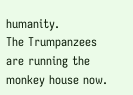humanity.
The Trumpanzees are running the monkey house now.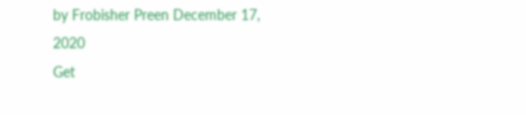by Frobisher Preen December 17, 2020
Get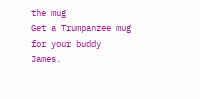the mug
Get a Trumpanzee mug for your buddy James.